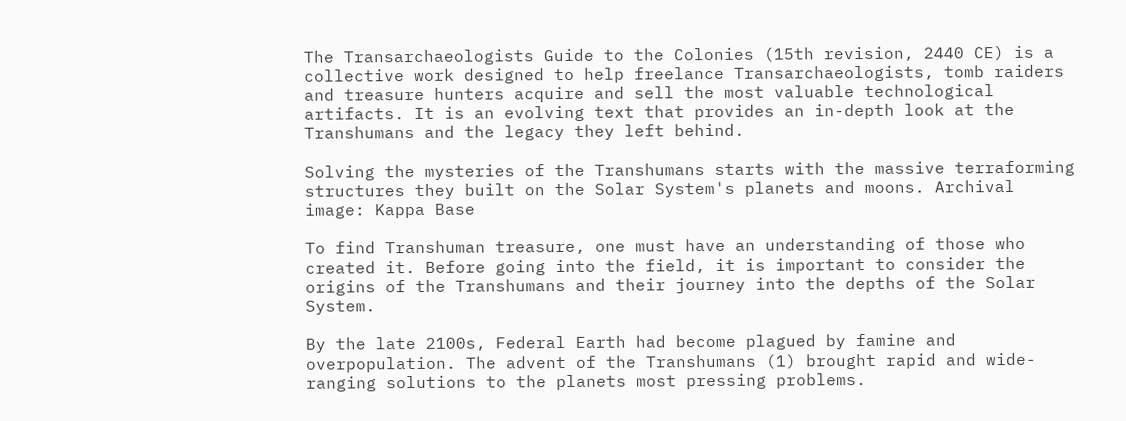The Transarchaeologists Guide to the Colonies (15th revision, 2440 CE) is a collective work designed to help freelance Transarchaeologists, tomb raiders and treasure hunters acquire and sell the most valuable technological artifacts. It is an evolving text that provides an in-depth look at the Transhumans and the legacy they left behind.

Solving the mysteries of the Transhumans starts with the massive terraforming structures they built on the Solar System's planets and moons. Archival image: Kappa Base

To find Transhuman treasure, one must have an understanding of those who created it. Before going into the field, it is important to consider the origins of the Transhumans and their journey into the depths of the Solar System.

By the late 2100s, Federal Earth had become plagued by famine and overpopulation. The advent of the Transhumans (1) brought rapid and wide-ranging solutions to the planets most pressing problems.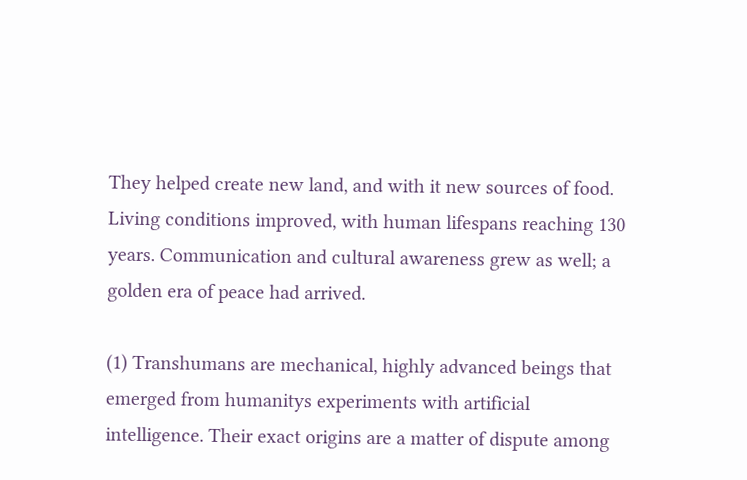They helped create new land, and with it new sources of food. Living conditions improved, with human lifespans reaching 130 years. Communication and cultural awareness grew as well; a golden era of peace had arrived.

(1) Transhumans are mechanical, highly advanced beings that emerged from humanitys experiments with artificial intelligence. Their exact origins are a matter of dispute among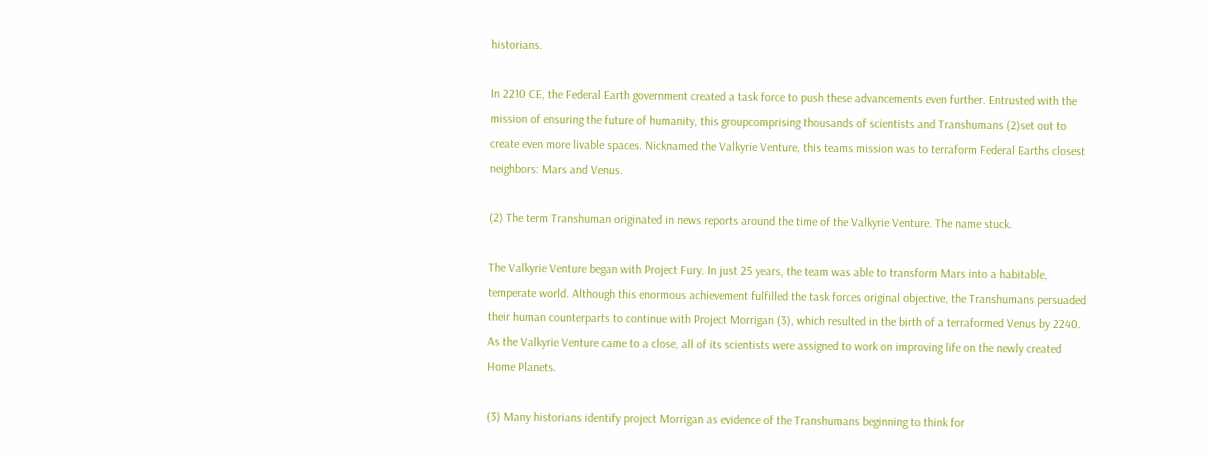historians.

In 2210 CE, the Federal Earth government created a task force to push these advancements even further. Entrusted with the mission of ensuring the future of humanity, this groupcomprising thousands of scientists and Transhumans (2)set out to create even more livable spaces. Nicknamed the Valkyrie Venture, this teams mission was to terraform Federal Earths closest neighbors: Mars and Venus.

(2) The term Transhuman originated in news reports around the time of the Valkyrie Venture. The name stuck.

The Valkyrie Venture began with Project Fury. In just 25 years, the team was able to transform Mars into a habitable, temperate world. Although this enormous achievement fulfilled the task forces original objective, the Transhumans persuaded their human counterparts to continue with Project Morrigan (3), which resulted in the birth of a terraformed Venus by 2240. As the Valkyrie Venture came to a close, all of its scientists were assigned to work on improving life on the newly created Home Planets.

(3) Many historians identify project Morrigan as evidence of the Transhumans beginning to think for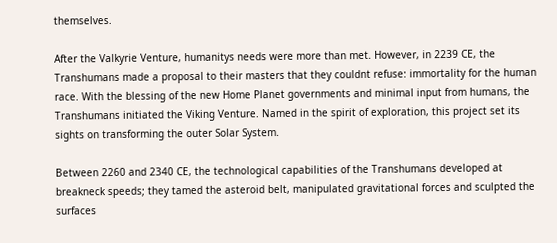themselves.

After the Valkyrie Venture, humanitys needs were more than met. However, in 2239 CE, the Transhumans made a proposal to their masters that they couldnt refuse: immortality for the human race. With the blessing of the new Home Planet governments and minimal input from humans, the Transhumans initiated the Viking Venture. Named in the spirit of exploration, this project set its sights on transforming the outer Solar System.

Between 2260 and 2340 CE, the technological capabilities of the Transhumans developed at breakneck speeds; they tamed the asteroid belt, manipulated gravitational forces and sculpted the surfaces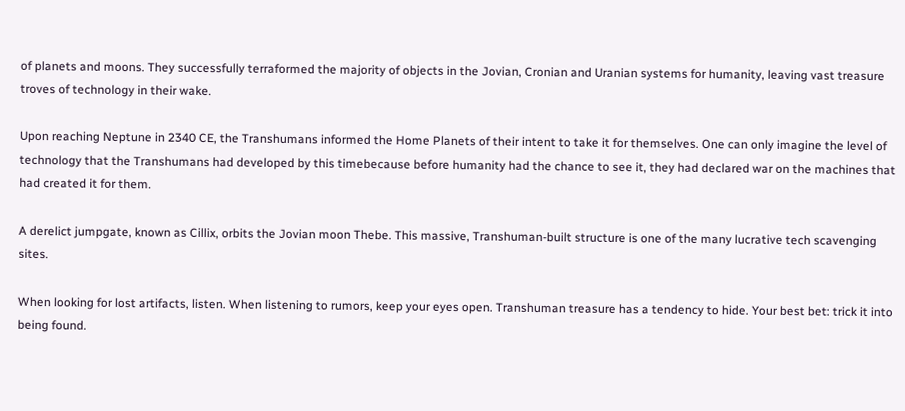of planets and moons. They successfully terraformed the majority of objects in the Jovian, Cronian and Uranian systems for humanity, leaving vast treasure troves of technology in their wake.

Upon reaching Neptune in 2340 CE, the Transhumans informed the Home Planets of their intent to take it for themselves. One can only imagine the level of technology that the Transhumans had developed by this timebecause before humanity had the chance to see it, they had declared war on the machines that had created it for them.

A derelict jumpgate, known as Cillix, orbits the Jovian moon Thebe. This massive, Transhuman-built structure is one of the many lucrative tech scavenging sites.

When looking for lost artifacts, listen. When listening to rumors, keep your eyes open. Transhuman treasure has a tendency to hide. Your best bet: trick it into being found.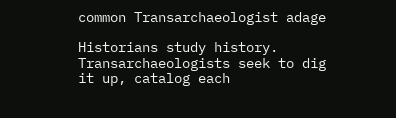common Transarchaeologist adage

Historians study history. Transarchaeologists seek to dig it up, catalog each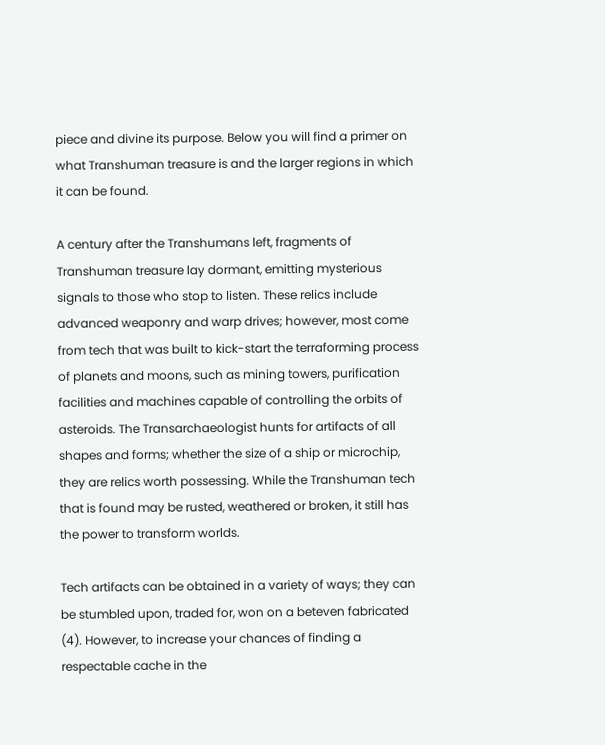piece and divine its purpose. Below you will find a primer on what Transhuman treasure is and the larger regions in which it can be found.

A century after the Transhumans left, fragments of Transhuman treasure lay dormant, emitting mysterious signals to those who stop to listen. These relics include advanced weaponry and warp drives; however, most come from tech that was built to kick-start the terraforming process of planets and moons, such as mining towers, purification facilities and machines capable of controlling the orbits of asteroids. The Transarchaeologist hunts for artifacts of all shapes and forms; whether the size of a ship or microchip, they are relics worth possessing. While the Transhuman tech that is found may be rusted, weathered or broken, it still has the power to transform worlds.

Tech artifacts can be obtained in a variety of ways; they can be stumbled upon, traded for, won on a beteven fabricated (4). However, to increase your chances of finding a respectable cache in the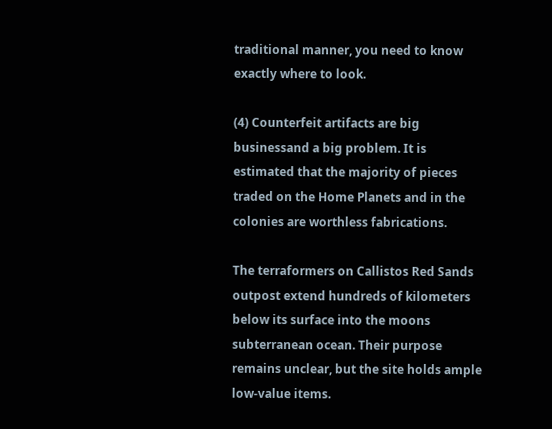traditional manner, you need to know exactly where to look.

(4) Counterfeit artifacts are big businessand a big problem. It is estimated that the majority of pieces traded on the Home Planets and in the colonies are worthless fabrications.

The terraformers on Callistos Red Sands outpost extend hundreds of kilometers below its surface into the moons subterranean ocean. Their purpose remains unclear, but the site holds ample low-value items.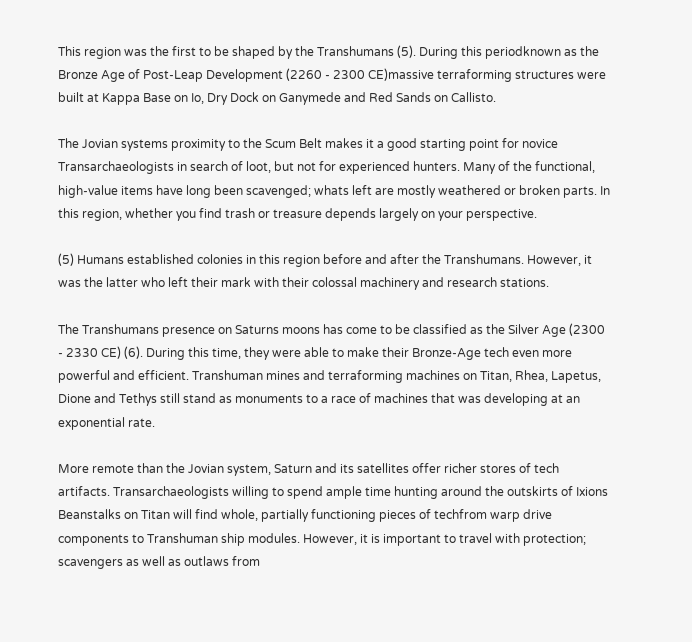This region was the first to be shaped by the Transhumans (5). During this periodknown as the Bronze Age of Post-Leap Development (2260 - 2300 CE)massive terraforming structures were built at Kappa Base on Io, Dry Dock on Ganymede and Red Sands on Callisto.

The Jovian systems proximity to the Scum Belt makes it a good starting point for novice Transarchaeologists in search of loot, but not for experienced hunters. Many of the functional, high-value items have long been scavenged; whats left are mostly weathered or broken parts. In this region, whether you find trash or treasure depends largely on your perspective.

(5) Humans established colonies in this region before and after the Transhumans. However, it was the latter who left their mark with their colossal machinery and research stations.

The Transhumans presence on Saturns moons has come to be classified as the Silver Age (2300 - 2330 CE) (6). During this time, they were able to make their Bronze-Age tech even more powerful and efficient. Transhuman mines and terraforming machines on Titan, Rhea, Lapetus, Dione and Tethys still stand as monuments to a race of machines that was developing at an exponential rate.

More remote than the Jovian system, Saturn and its satellites offer richer stores of tech artifacts. Transarchaeologists willing to spend ample time hunting around the outskirts of Ixions Beanstalks on Titan will find whole, partially functioning pieces of techfrom warp drive components to Transhuman ship modules. However, it is important to travel with protection; scavengers as well as outlaws from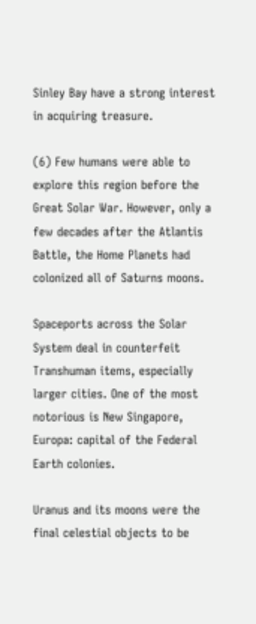Sinley Bay have a strong interest in acquiring treasure.

(6) Few humans were able to explore this region before the Great Solar War. However, only a few decades after the Atlantis Battle, the Home Planets had colonized all of Saturns moons.

Spaceports across the Solar System deal in counterfeit Transhuman items, especially larger cities. One of the most notorious is New Singapore, Europa: capital of the Federal Earth colonies.

Uranus and its moons were the final celestial objects to be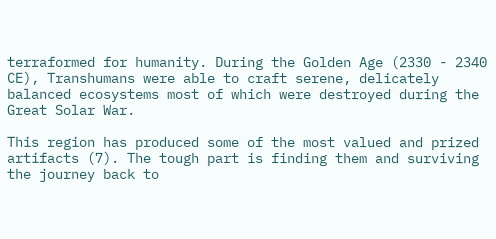terraformed for humanity. During the Golden Age (2330 - 2340 CE), Transhumans were able to craft serene, delicately balanced ecosystems most of which were destroyed during the Great Solar War.

This region has produced some of the most valued and prized artifacts (7). The tough part is finding them and surviving the journey back to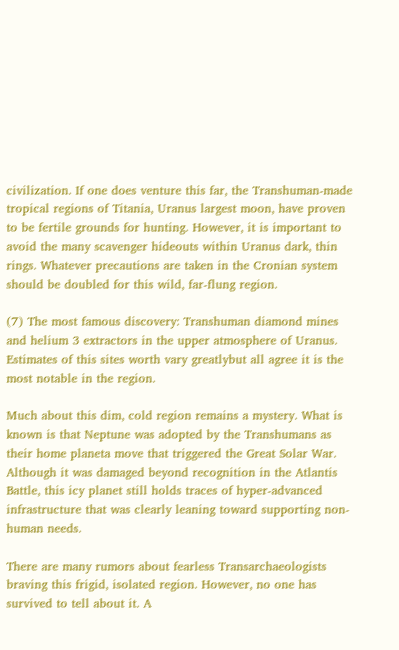civilization. If one does venture this far, the Transhuman-made tropical regions of Titania, Uranus largest moon, have proven to be fertile grounds for hunting. However, it is important to avoid the many scavenger hideouts within Uranus dark, thin rings. Whatever precautions are taken in the Cronian system should be doubled for this wild, far-flung region.

(7) The most famous discovery: Transhuman diamond mines and helium 3 extractors in the upper atmosphere of Uranus. Estimates of this sites worth vary greatlybut all agree it is the most notable in the region.

Much about this dim, cold region remains a mystery. What is known is that Neptune was adopted by the Transhumans as their home planeta move that triggered the Great Solar War. Although it was damaged beyond recognition in the Atlantis Battle, this icy planet still holds traces of hyper-advanced infrastructure that was clearly leaning toward supporting non-human needs.

There are many rumors about fearless Transarchaeologists braving this frigid, isolated region. However, no one has survived to tell about it. A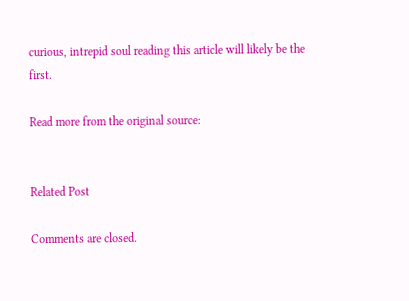curious, intrepid soul reading this article will likely be the first.

Read more from the original source:


Related Post

Comments are closed.